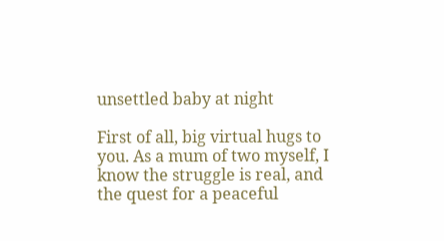unsettled baby at night

First of all, big virtual hugs to you. As a mum of two myself, I know the struggle is real, and the quest for a peaceful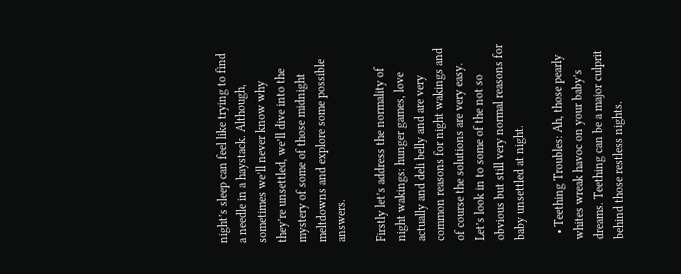night’s sleep can feel like trying to find a needle in a haystack. Although, sometimes we’ll never know why they’re unsettled, we’ll dive into the mystery of some of those midnight meltdowns and explore some possible answers.

Firstly let’s address the normality of night wakings: hunger games, love actually and deli belly and are very common reasons for night wakings and of course the solutions are very easy. Let’s look in to some of the not so obvious but still very normal reasons for baby unsettled at night.

  • Teething Troubles: Ah, those pearly whites wreak havoc on your baby’s dreams. Teething can be a major culprit behind those restless nights.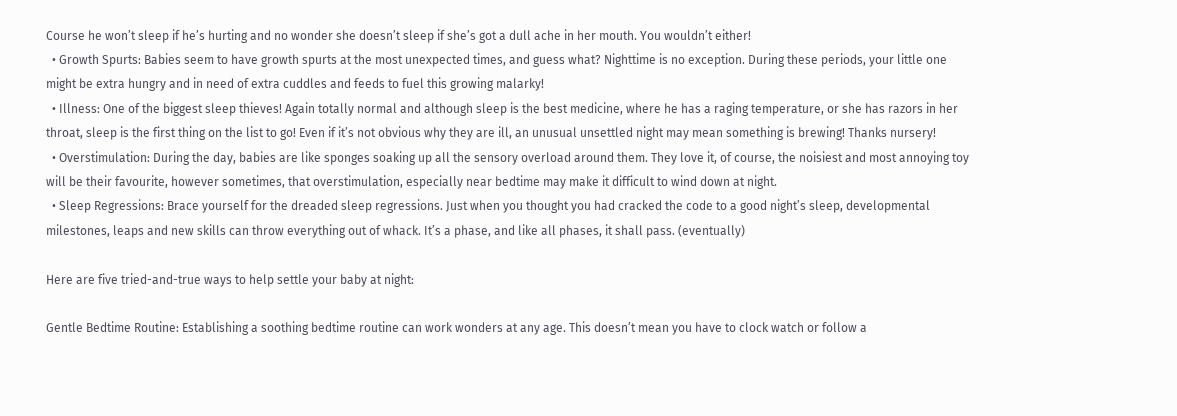Course he won’t sleep if he’s hurting and no wonder she doesn’t sleep if she’s got a dull ache in her mouth. You wouldn’t either!
  • Growth Spurts: Babies seem to have growth spurts at the most unexpected times, and guess what? Nighttime is no exception. During these periods, your little one might be extra hungry and in need of extra cuddles and feeds to fuel this growing malarky!
  • Illness: One of the biggest sleep thieves! Again totally normal and although sleep is the best medicine, where he has a raging temperature, or she has razors in her throat, sleep is the first thing on the list to go! Even if it’s not obvious why they are ill, an unusual unsettled night may mean something is brewing! Thanks nursery!
  • Overstimulation: During the day, babies are like sponges soaking up all the sensory overload around them. They love it, of course, the noisiest and most annoying toy will be their favourite, however sometimes, that overstimulation, especially near bedtime may make it difficult to wind down at night.
  • Sleep Regressions: Brace yourself for the dreaded sleep regressions. Just when you thought you had cracked the code to a good night’s sleep, developmental milestones, leaps and new skills can throw everything out of whack. It’s a phase, and like all phases, it shall pass. (eventually)

Here are five tried-and-true ways to help settle your baby at night:

Gentle Bedtime Routine: Establishing a soothing bedtime routine can work wonders at any age. This doesn’t mean you have to clock watch or follow a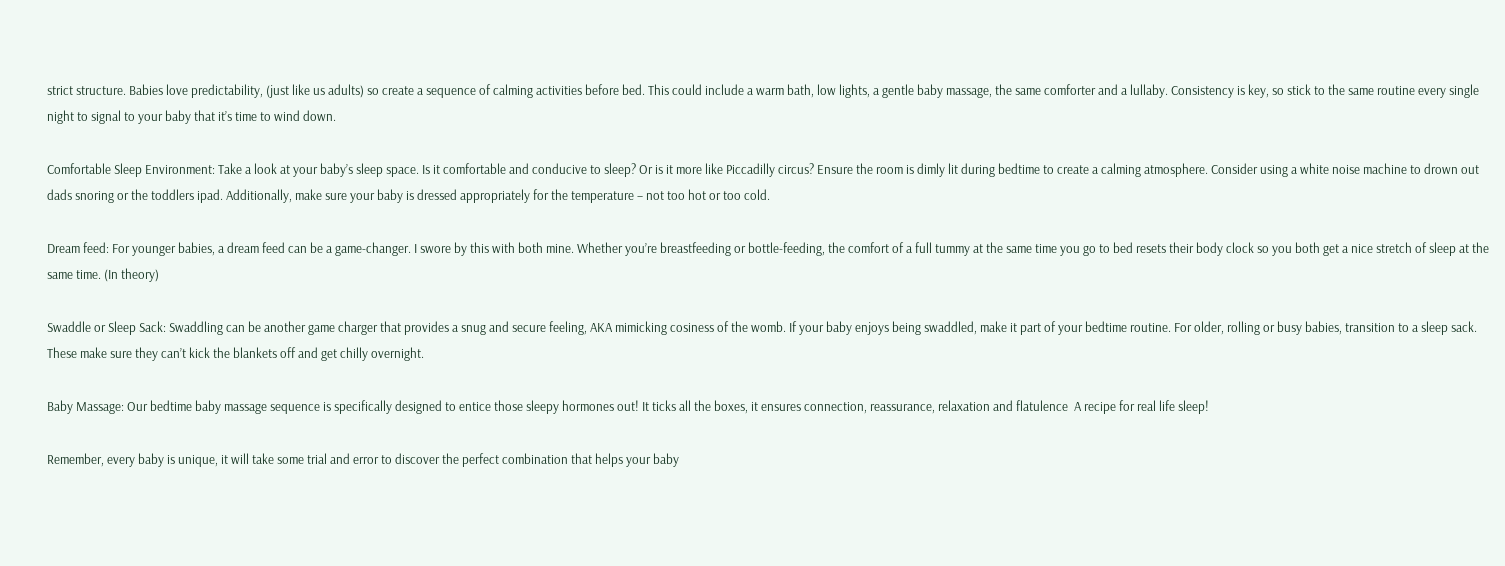strict structure. Babies love predictability, (just like us adults) so create a sequence of calming activities before bed. This could include a warm bath, low lights, a gentle baby massage, the same comforter and a lullaby. Consistency is key, so stick to the same routine every single night to signal to your baby that it’s time to wind down.

Comfortable Sleep Environment: Take a look at your baby’s sleep space. Is it comfortable and conducive to sleep? Or is it more like Piccadilly circus? Ensure the room is dimly lit during bedtime to create a calming atmosphere. Consider using a white noise machine to drown out dads snoring or the toddlers ipad. Additionally, make sure your baby is dressed appropriately for the temperature – not too hot or too cold.

Dream feed: For younger babies, a dream feed can be a game-changer. I swore by this with both mine. Whether you’re breastfeeding or bottle-feeding, the comfort of a full tummy at the same time you go to bed resets their body clock so you both get a nice stretch of sleep at the same time. (In theory)

Swaddle or Sleep Sack: Swaddling can be another game charger that provides a snug and secure feeling, AKA mimicking cosiness of the womb. If your baby enjoys being swaddled, make it part of your bedtime routine. For older, rolling or busy babies, transition to a sleep sack. These make sure they can’t kick the blankets off and get chilly overnight.

Baby Massage: Our bedtime baby massage sequence is specifically designed to entice those sleepy hormones out! It ticks all the boxes, it ensures connection, reassurance, relaxation and flatulence  A recipe for real life sleep!

Remember, every baby is unique, it will take some trial and error to discover the perfect combination that helps your baby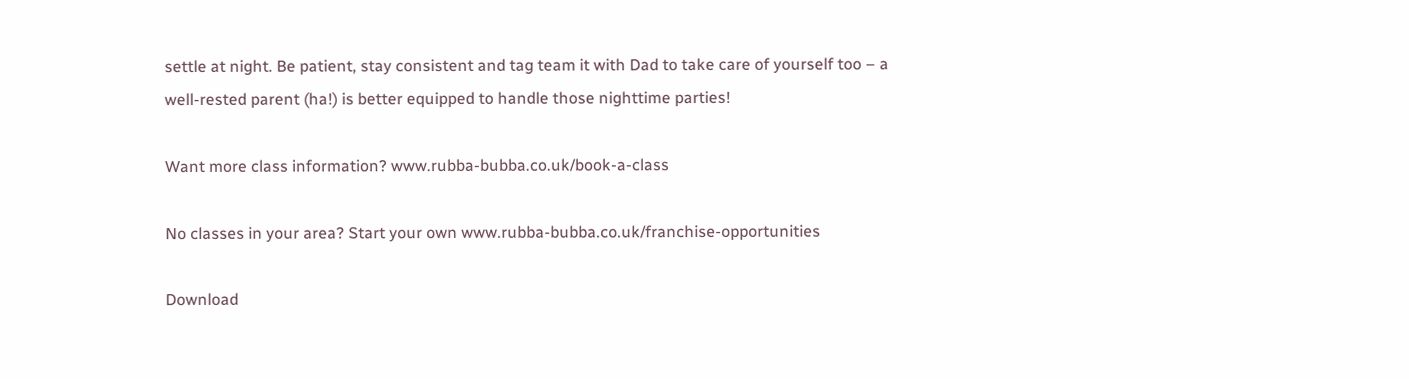settle at night. Be patient, stay consistent and tag team it with Dad to take care of yourself too – a well-rested parent (ha!) is better equipped to handle those nighttime parties!

Want more class information? www.rubba-bubba.co.uk/book-a-class

No classes in your area? Start your own www.rubba-bubba.co.uk/franchise-opportunities

Download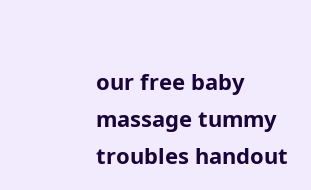our free baby massage tummy troubles handout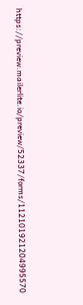https://preview.mailerlite.io/preview/52337/forms/112101921204995570